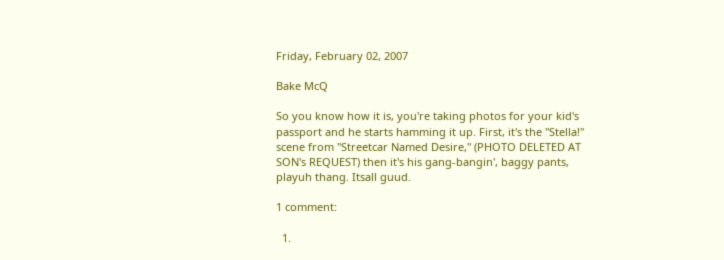Friday, February 02, 2007

Bake McQ

So you know how it is, you're taking photos for your kid's passport and he starts hamming it up. First, it's the "Stella!" scene from "Streetcar Named Desire," (PHOTO DELETED AT SON's REQUEST) then it's his gang-bangin', baggy pants, playuh thang. Itsall guud.

1 comment:

  1.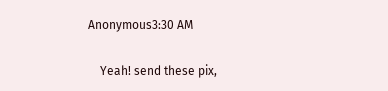Anonymous3:30 AM

    Yeah! send these pix,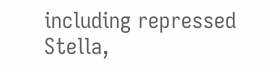including repressed Stella,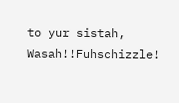to yur sistah, Wasah!!Fuhschizzle!